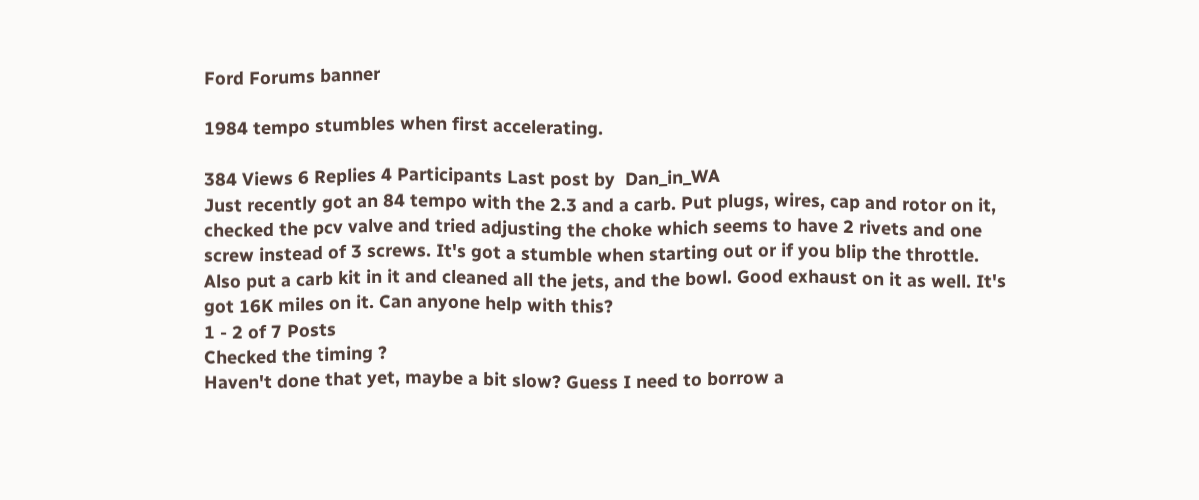Ford Forums banner

1984 tempo stumbles when first accelerating.

384 Views 6 Replies 4 Participants Last post by  Dan_in_WA
Just recently got an 84 tempo with the 2.3 and a carb. Put plugs, wires, cap and rotor on it, checked the pcv valve and tried adjusting the choke which seems to have 2 rivets and one screw instead of 3 screws. It's got a stumble when starting out or if you blip the throttle. Also put a carb kit in it and cleaned all the jets, and the bowl. Good exhaust on it as well. It's got 16K miles on it. Can anyone help with this?
1 - 2 of 7 Posts
Checked the timing ?
Haven't done that yet, maybe a bit slow? Guess I need to borrow a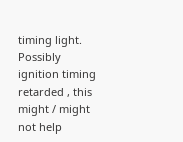timing light.
Possibly ignition timing retarded , this might / might not help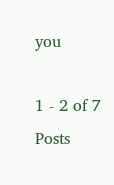you

1 - 2 of 7 Posts